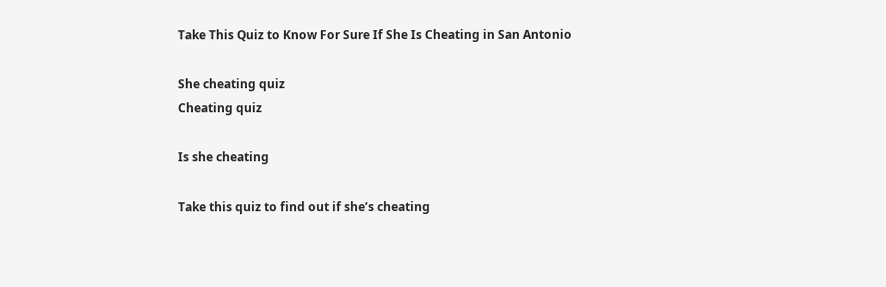Take This Quiz to Know For Sure If She Is Cheating in San Antonio

She cheating quiz
Cheating quiz

Is she cheating

Take this quiz to find out if she’s cheating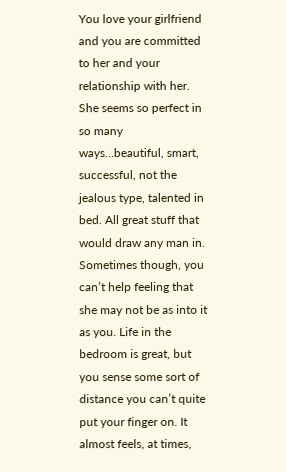You love your girlfriend and you are committed to her and your relationship with her. She seems so perfect in so many ways…beautiful, smart, successful, not the jealous type, talented in bed. All great stuff that would draw any man in. Sometimes though, you can’t help feeling that she may not be as into it as you. Life in the bedroom is great, but you sense some sort of distance you can’t quite put your finger on. It almost feels, at times,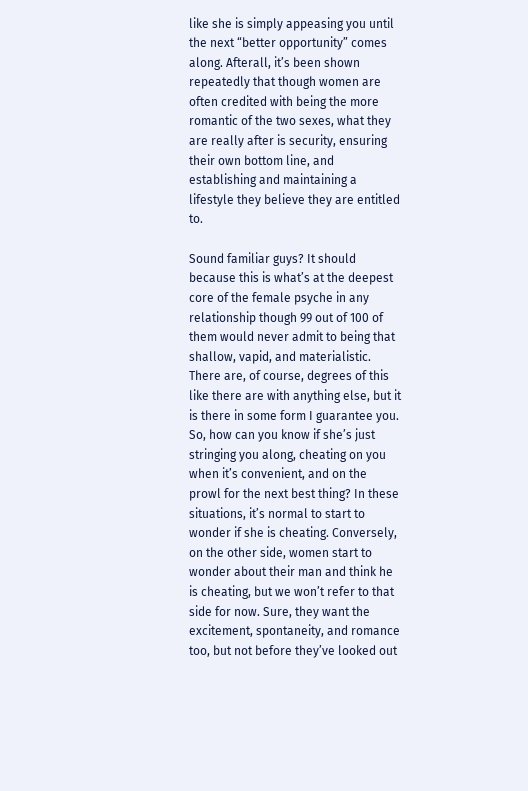like she is simply appeasing you until the next “better opportunity” comes along. Afterall, it’s been shown repeatedly that though women are often credited with being the more romantic of the two sexes, what they are really after is security, ensuring their own bottom line, and establishing and maintaining a lifestyle they believe they are entitled to.

Sound familiar guys? It should because this is what’s at the deepest core of the female psyche in any relationship though 99 out of 100 of them would never admit to being that shallow, vapid, and materialistic. There are, of course, degrees of this like there are with anything else, but it is there in some form I guarantee you. So, how can you know if she’s just stringing you along, cheating on you when it’s convenient, and on the prowl for the next best thing? In these situations, it’s normal to start to wonder if she is cheating. Conversely, on the other side, women start to wonder about their man and think he is cheating, but we won’t refer to that side for now. Sure, they want the excitement, spontaneity, and romance too, but not before they’ve looked out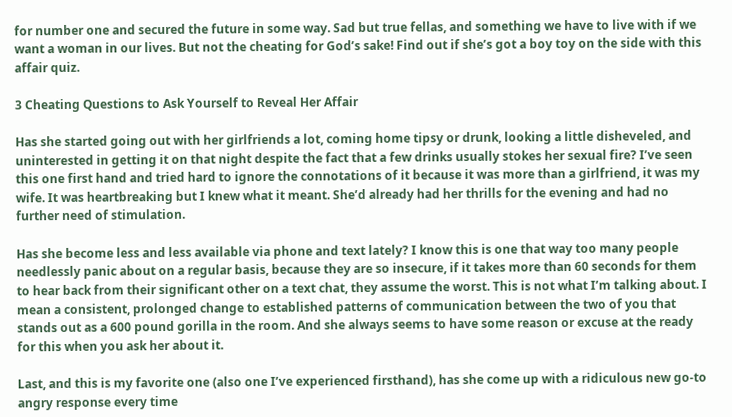for number one and secured the future in some way. Sad but true fellas, and something we have to live with if we want a woman in our lives. But not the cheating for God’s sake! Find out if she’s got a boy toy on the side with this affair quiz.

3 Cheating Questions to Ask Yourself to Reveal Her Affair

Has she started going out with her girlfriends a lot, coming home tipsy or drunk, looking a little disheveled, and uninterested in getting it on that night despite the fact that a few drinks usually stokes her sexual fire? I’ve seen this one first hand and tried hard to ignore the connotations of it because it was more than a girlfriend, it was my wife. It was heartbreaking but I knew what it meant. She’d already had her thrills for the evening and had no further need of stimulation.

Has she become less and less available via phone and text lately? I know this is one that way too many people needlessly panic about on a regular basis, because they are so insecure, if it takes more than 60 seconds for them to hear back from their significant other on a text chat, they assume the worst. This is not what I’m talking about. I mean a consistent, prolonged change to established patterns of communication between the two of you that stands out as a 600 pound gorilla in the room. And she always seems to have some reason or excuse at the ready for this when you ask her about it.

Last, and this is my favorite one (also one I’ve experienced firsthand), has she come up with a ridiculous new go-to angry response every time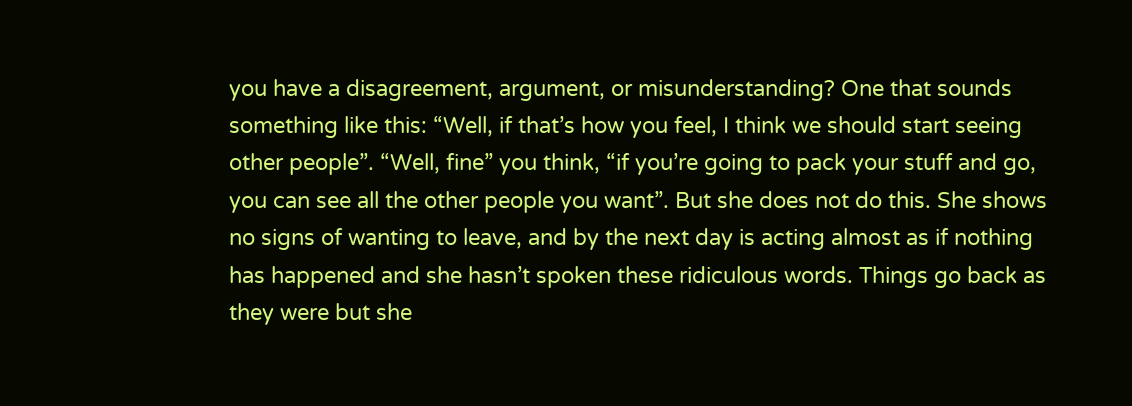you have a disagreement, argument, or misunderstanding? One that sounds something like this: “Well, if that’s how you feel, I think we should start seeing other people”. “Well, fine” you think, “if you’re going to pack your stuff and go, you can see all the other people you want”. But she does not do this. She shows no signs of wanting to leave, and by the next day is acting almost as if nothing has happened and she hasn’t spoken these ridiculous words. Things go back as they were but she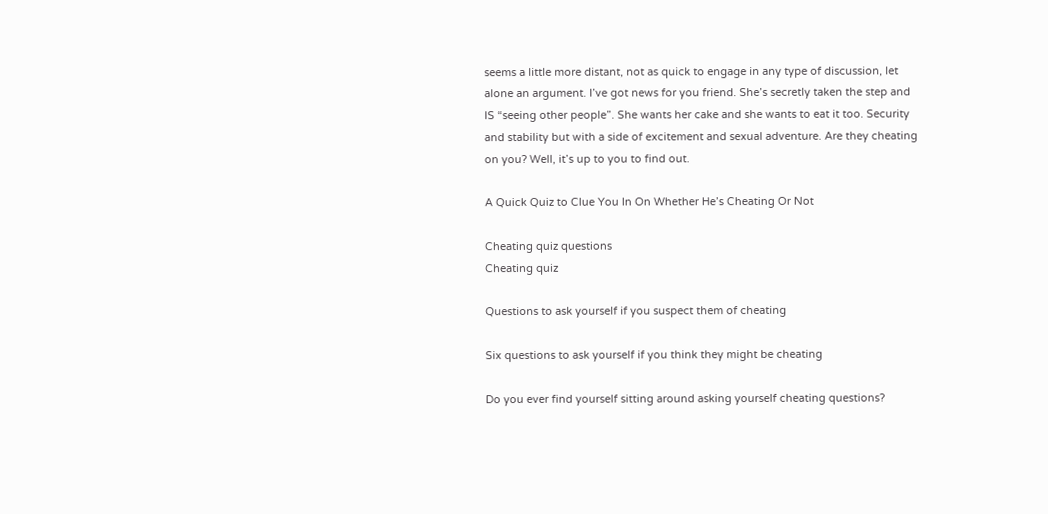seems a little more distant, not as quick to engage in any type of discussion, let alone an argument. I’ve got news for you friend. She’s secretly taken the step and IS “seeing other people”. She wants her cake and she wants to eat it too. Security and stability but with a side of excitement and sexual adventure. Are they cheating on you? Well, it’s up to you to find out.

A Quick Quiz to Clue You In On Whether He’s Cheating Or Not

Cheating quiz questions
Cheating quiz

Questions to ask yourself if you suspect them of cheating

Six questions to ask yourself if you think they might be cheating

Do you ever find yourself sitting around asking yourself cheating questions?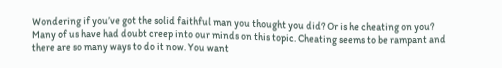Wondering if you’ve got the solid faithful man you thought you did? Or is he cheating on you? Many of us have had doubt creep into our minds on this topic. Cheating seems to be rampant and there are so many ways to do it now. You want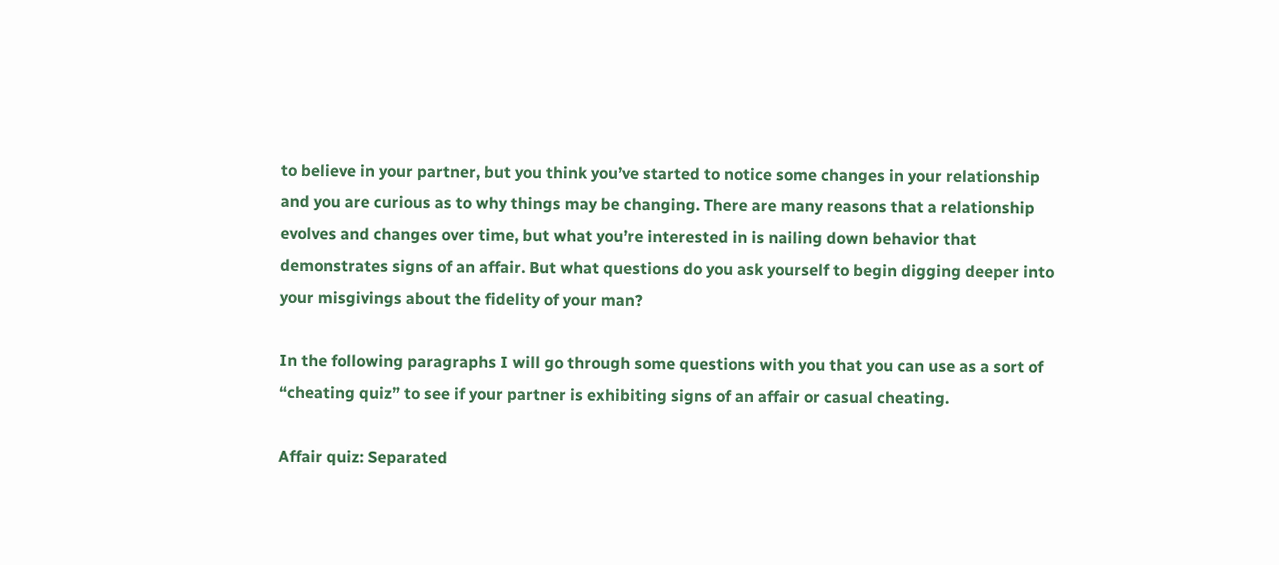to believe in your partner, but you think you’ve started to notice some changes in your relationship and you are curious as to why things may be changing. There are many reasons that a relationship evolves and changes over time, but what you’re interested in is nailing down behavior that demonstrates signs of an affair. But what questions do you ask yourself to begin digging deeper into your misgivings about the fidelity of your man?

In the following paragraphs I will go through some questions with you that you can use as a sort of “cheating quiz” to see if your partner is exhibiting signs of an affair or casual cheating.

Affair quiz: Separated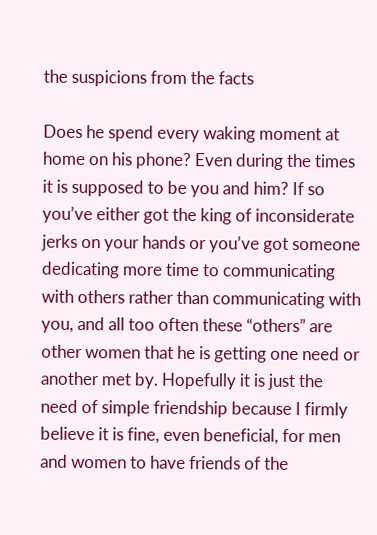the suspicions from the facts

Does he spend every waking moment at home on his phone? Even during the times it is supposed to be you and him? If so you’ve either got the king of inconsiderate jerks on your hands or you’ve got someone dedicating more time to communicating with others rather than communicating with you, and all too often these “others” are other women that he is getting one need or another met by. Hopefully it is just the need of simple friendship because I firmly believe it is fine, even beneficial, for men and women to have friends of the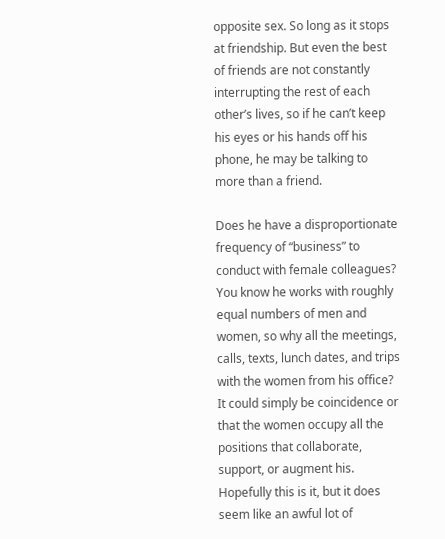opposite sex. So long as it stops at friendship. But even the best of friends are not constantly interrupting the rest of each other’s lives, so if he can’t keep his eyes or his hands off his phone, he may be talking to more than a friend.

Does he have a disproportionate frequency of “business” to conduct with female colleagues? You know he works with roughly equal numbers of men and women, so why all the meetings, calls, texts, lunch dates, and trips with the women from his office? It could simply be coincidence or that the women occupy all the positions that collaborate, support, or augment his. Hopefully this is it, but it does seem like an awful lot of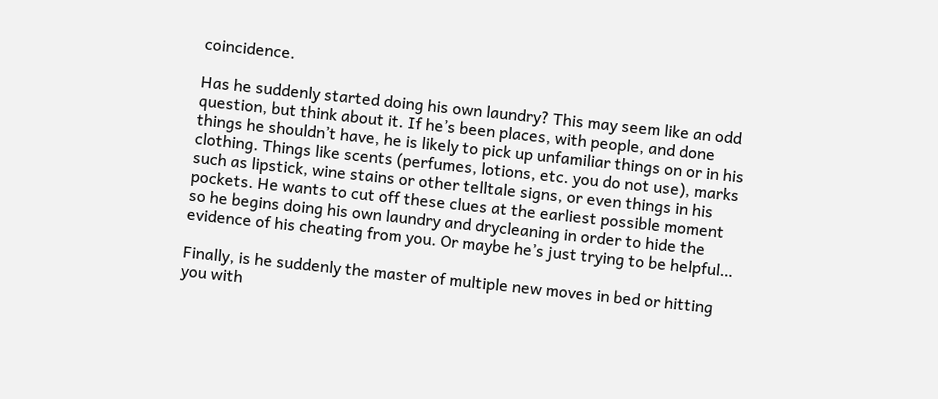coincidence.

Has he suddenly started doing his own laundry? This may seem like an odd question, but think about it. If he’s been places, with people, and done things he shouldn’t have, he is likely to pick up unfamiliar things on or in his clothing. Things like scents (perfumes, lotions, etc. you do not use), marks such as lipstick, wine stains or other telltale signs, or even things in his pockets. He wants to cut off these clues at the earliest possible moment so he begins doing his own laundry and drycleaning in order to hide the evidence of his cheating from you. Or maybe he’s just trying to be helpful…

Finally, is he suddenly the master of multiple new moves in bed or hitting you with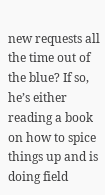new requests all the time out of the blue? If so, he’s either reading a book on how to spice things up and is doing field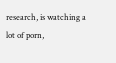research, is watching a lot of porn,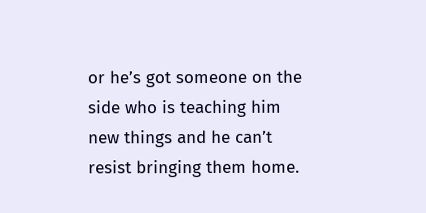or he’s got someone on the side who is teaching him new things and he can’t resist bringing them home.